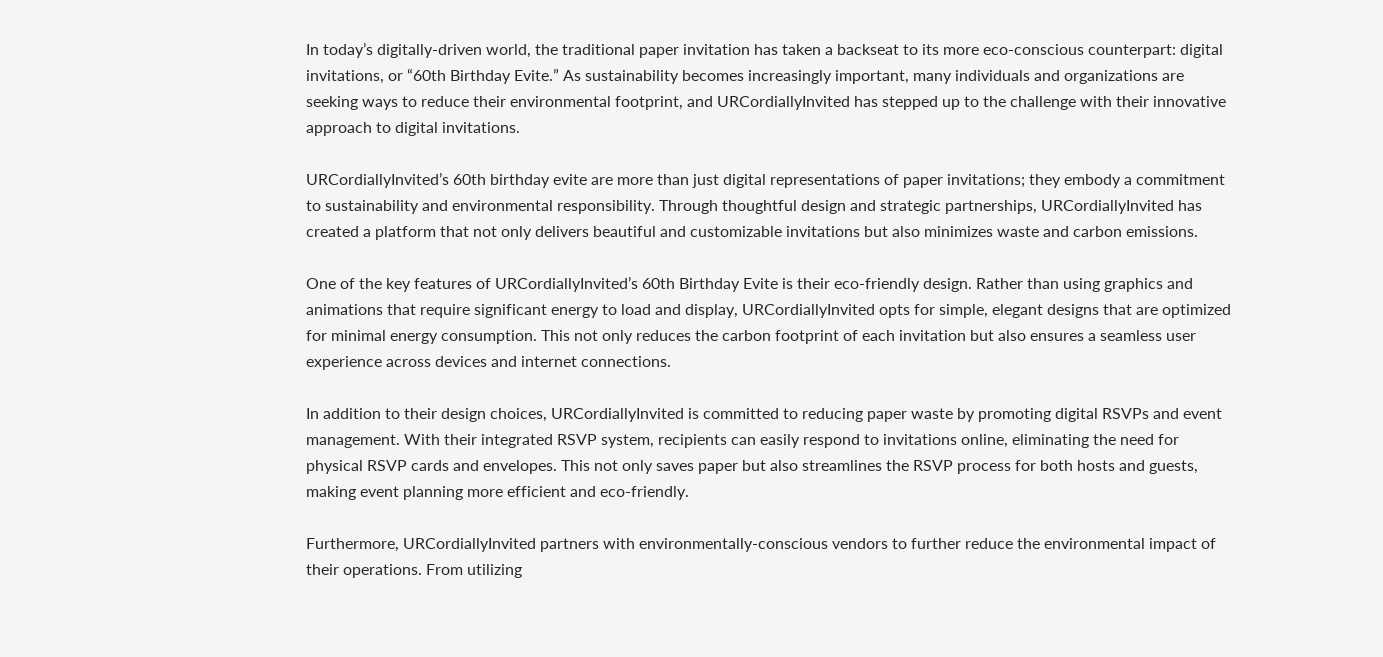In today’s digitally-driven world, the traditional paper invitation has taken a backseat to its more eco-conscious counterpart: digital invitations, or “60th Birthday Evite.” As sustainability becomes increasingly important, many individuals and organizations are seeking ways to reduce their environmental footprint, and URCordiallyInvited has stepped up to the challenge with their innovative approach to digital invitations.

URCordiallyInvited’s 60th birthday evite are more than just digital representations of paper invitations; they embody a commitment to sustainability and environmental responsibility. Through thoughtful design and strategic partnerships, URCordiallyInvited has created a platform that not only delivers beautiful and customizable invitations but also minimizes waste and carbon emissions.

One of the key features of URCordiallyInvited’s 60th Birthday Evite is their eco-friendly design. Rather than using graphics and animations that require significant energy to load and display, URCordiallyInvited opts for simple, elegant designs that are optimized for minimal energy consumption. This not only reduces the carbon footprint of each invitation but also ensures a seamless user experience across devices and internet connections.

In addition to their design choices, URCordiallyInvited is committed to reducing paper waste by promoting digital RSVPs and event management. With their integrated RSVP system, recipients can easily respond to invitations online, eliminating the need for physical RSVP cards and envelopes. This not only saves paper but also streamlines the RSVP process for both hosts and guests, making event planning more efficient and eco-friendly.

Furthermore, URCordiallyInvited partners with environmentally-conscious vendors to further reduce the environmental impact of their operations. From utilizing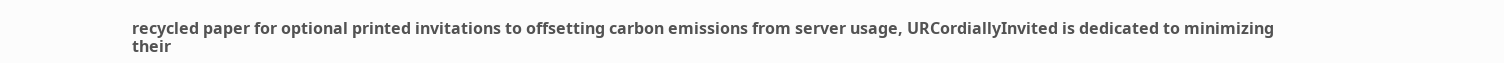recycled paper for optional printed invitations to offsetting carbon emissions from server usage, URCordiallyInvited is dedicated to minimizing their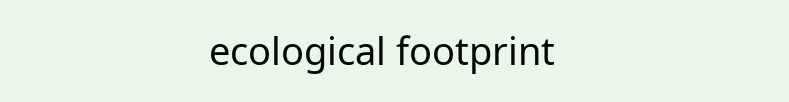ecological footprint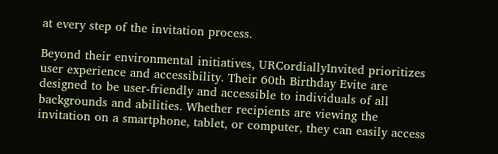at every step of the invitation process.

Beyond their environmental initiatives, URCordiallyInvited prioritizes user experience and accessibility. Their 60th Birthday Evite are designed to be user-friendly and accessible to individuals of all backgrounds and abilities. Whether recipients are viewing the invitation on a smartphone, tablet, or computer, they can easily access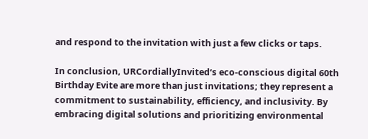and respond to the invitation with just a few clicks or taps.

In conclusion, URCordiallyInvited’s eco-conscious digital 60th Birthday Evite are more than just invitations; they represent a commitment to sustainability, efficiency, and inclusivity. By embracing digital solutions and prioritizing environmental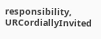responsibility, URCordiallyInvited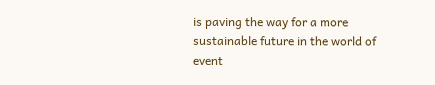is paving the way for a more sustainable future in the world of event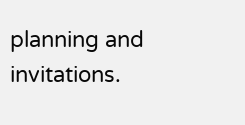planning and invitations.